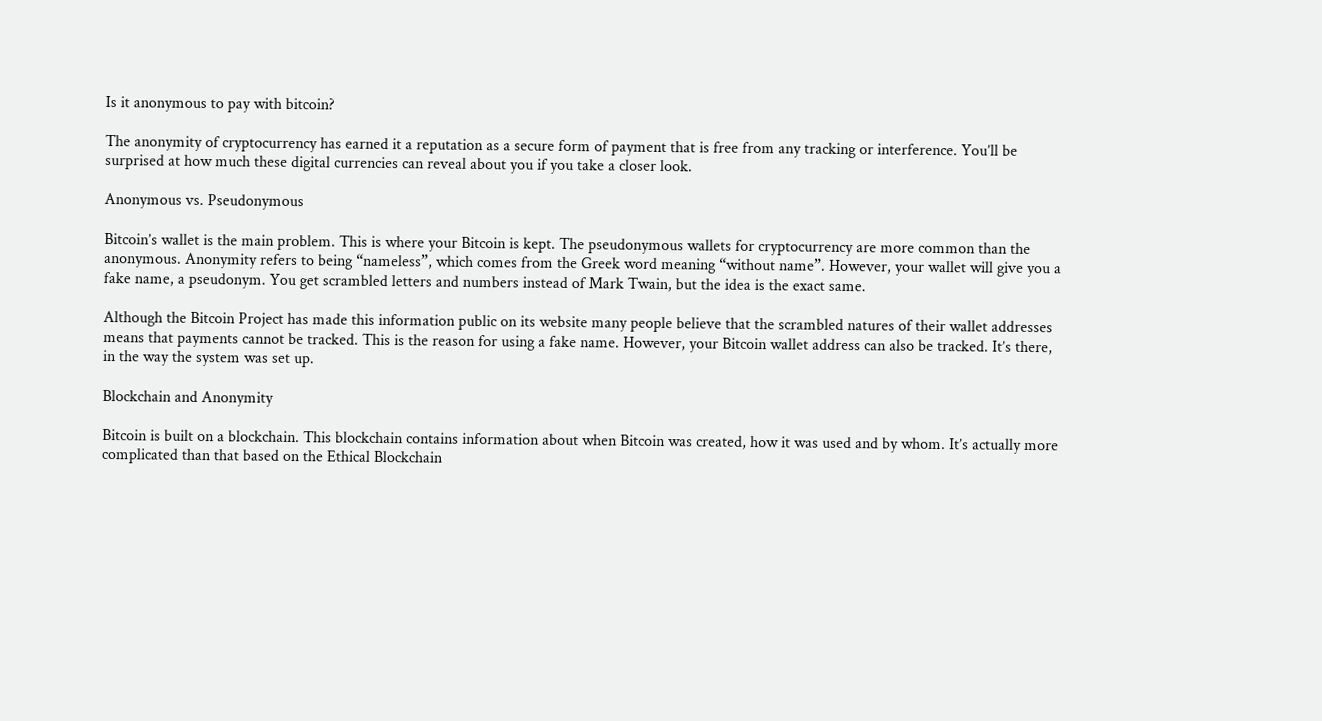Is it anonymous to pay with bitcoin?

The anonymity of cryptocurrency has earned it a reputation as a secure form of payment that is free from any tracking or interference. You’ll be surprised at how much these digital currencies can reveal about you if you take a closer look.

Anonymous vs. Pseudonymous

Bitcoin’s wallet is the main problem. This is where your Bitcoin is kept. The pseudonymous wallets for cryptocurrency are more common than the anonymous. Anonymity refers to being “nameless”, which comes from the Greek word meaning “without name”. However, your wallet will give you a fake name, a pseudonym. You get scrambled letters and numbers instead of Mark Twain, but the idea is the exact same.

Although the Bitcoin Project has made this information public on its website many people believe that the scrambled natures of their wallet addresses means that payments cannot be tracked. This is the reason for using a fake name. However, your Bitcoin wallet address can also be tracked. It’s there, in the way the system was set up.

Blockchain and Anonymity

Bitcoin is built on a blockchain. This blockchain contains information about when Bitcoin was created, how it was used and by whom. It’s actually more complicated than that based on the Ethical Blockchain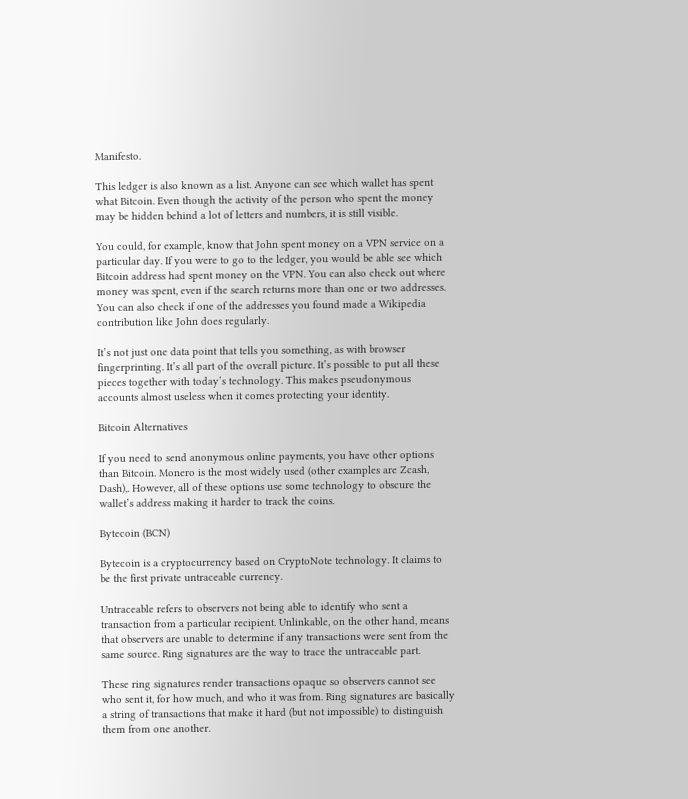Manifesto.

This ledger is also known as a list. Anyone can see which wallet has spent what Bitcoin. Even though the activity of the person who spent the money may be hidden behind a lot of letters and numbers, it is still visible.

You could, for example, know that John spent money on a VPN service on a particular day. If you were to go to the ledger, you would be able see which Bitcoin address had spent money on the VPN. You can also check out where money was spent, even if the search returns more than one or two addresses. You can also check if one of the addresses you found made a Wikipedia contribution like John does regularly.

It’s not just one data point that tells you something, as with browser fingerprinting. It’s all part of the overall picture. It’s possible to put all these pieces together with today’s technology. This makes pseudonymous accounts almost useless when it comes protecting your identity.

Bitcoin Alternatives

If you need to send anonymous online payments, you have other options than Bitcoin. Monero is the most widely used (other examples are Zcash, Dash),. However, all of these options use some technology to obscure the wallet’s address making it harder to track the coins.

Bytecoin (BCN)

Bytecoin is a cryptocurrency based on CryptoNote technology. It claims to be the first private untraceable currency.

Untraceable refers to observers not being able to identify who sent a transaction from a particular recipient. Unlinkable, on the other hand, means that observers are unable to determine if any transactions were sent from the same source. Ring signatures are the way to trace the untraceable part.

These ring signatures render transactions opaque so observers cannot see who sent it, for how much, and who it was from. Ring signatures are basically a string of transactions that make it hard (but not impossible) to distinguish them from one another.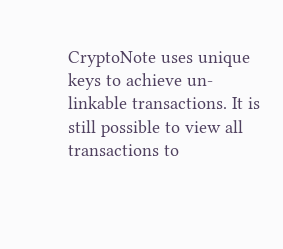CryptoNote uses unique keys to achieve un-linkable transactions. It is still possible to view all transactions to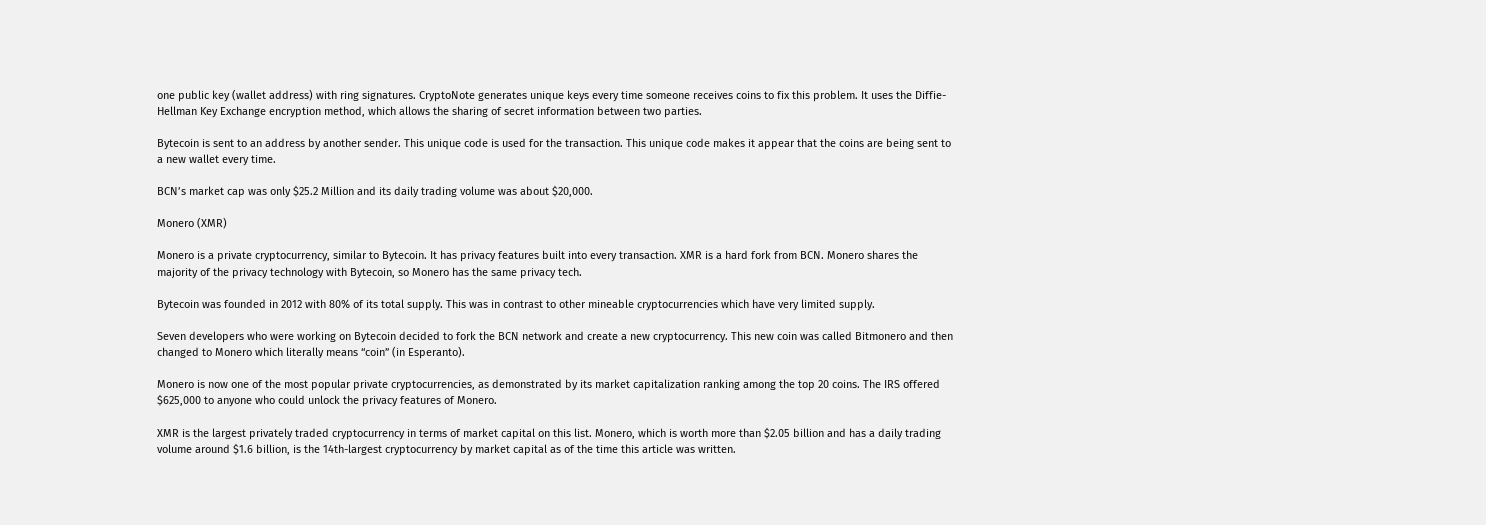one public key (wallet address) with ring signatures. CryptoNote generates unique keys every time someone receives coins to fix this problem. It uses the Diffie-Hellman Key Exchange encryption method, which allows the sharing of secret information between two parties.

Bytecoin is sent to an address by another sender. This unique code is used for the transaction. This unique code makes it appear that the coins are being sent to a new wallet every time.

BCN’s market cap was only $25.2 Million and its daily trading volume was about $20,000.

Monero (XMR)

Monero is a private cryptocurrency, similar to Bytecoin. It has privacy features built into every transaction. XMR is a hard fork from BCN. Monero shares the majority of the privacy technology with Bytecoin, so Monero has the same privacy tech.

Bytecoin was founded in 2012 with 80% of its total supply. This was in contrast to other mineable cryptocurrencies which have very limited supply.

Seven developers who were working on Bytecoin decided to fork the BCN network and create a new cryptocurrency. This new coin was called Bitmonero and then changed to Monero which literally means “coin” (in Esperanto).

Monero is now one of the most popular private cryptocurrencies, as demonstrated by its market capitalization ranking among the top 20 coins. The IRS offered $625,000 to anyone who could unlock the privacy features of Monero.

XMR is the largest privately traded cryptocurrency in terms of market capital on this list. Monero, which is worth more than $2.05 billion and has a daily trading volume around $1.6 billion, is the 14th-largest cryptocurrency by market capital as of the time this article was written.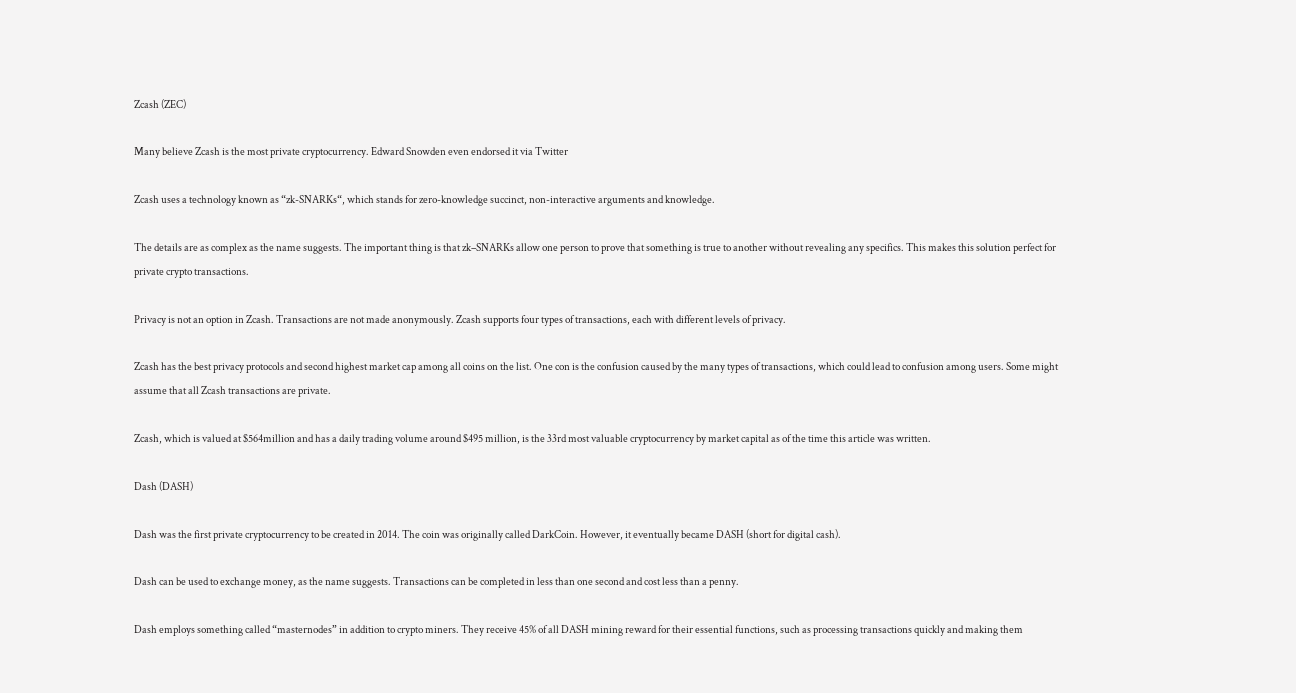Zcash (ZEC)

Many believe Zcash is the most private cryptocurrency. Edward Snowden even endorsed it via Twitter

Zcash uses a technology known as “zk-SNARKs“, which stands for zero-knowledge succinct, non-interactive arguments and knowledge.

The details are as complex as the name suggests. The important thing is that zk–SNARKs allow one person to prove that something is true to another without revealing any specifics. This makes this solution perfect for private crypto transactions.

Privacy is not an option in Zcash. Transactions are not made anonymously. Zcash supports four types of transactions, each with different levels of privacy.

Zcash has the best privacy protocols and second highest market cap among all coins on the list. One con is the confusion caused by the many types of transactions, which could lead to confusion among users. Some might assume that all Zcash transactions are private.

Zcash, which is valued at $564million and has a daily trading volume around $495 million, is the 33rd most valuable cryptocurrency by market capital as of the time this article was written.

Dash (DASH)

Dash was the first private cryptocurrency to be created in 2014. The coin was originally called DarkCoin. However, it eventually became DASH (short for digital cash).

Dash can be used to exchange money, as the name suggests. Transactions can be completed in less than one second and cost less than a penny.

Dash employs something called “masternodes” in addition to crypto miners. They receive 45% of all DASH mining reward for their essential functions, such as processing transactions quickly and making them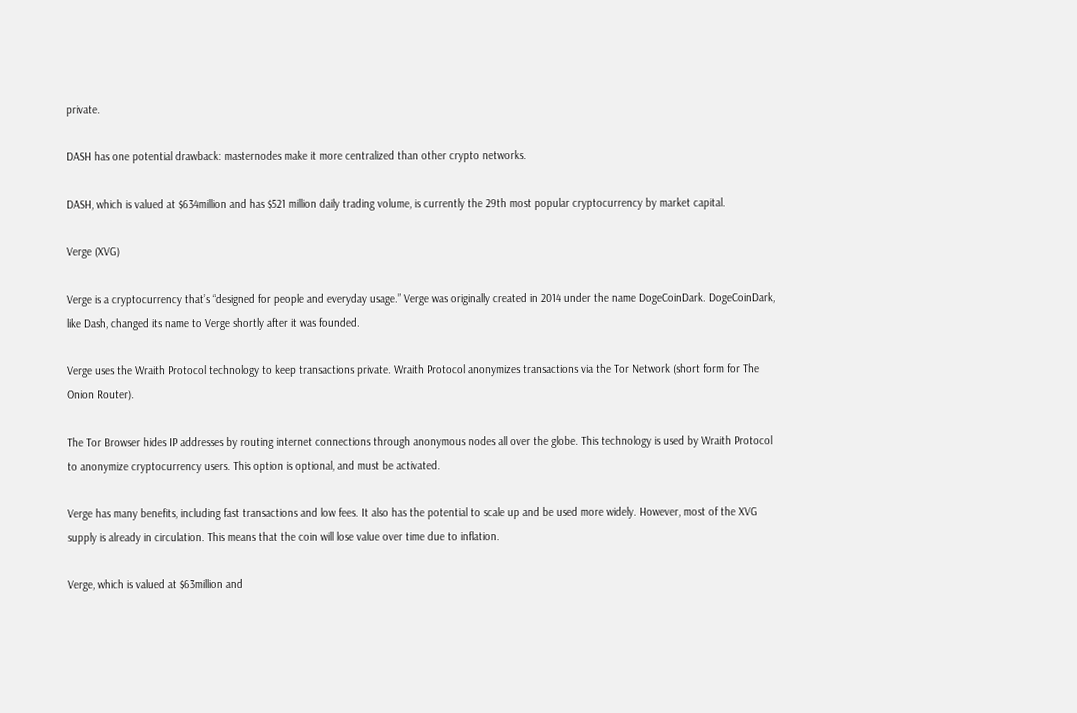private.

DASH has one potential drawback: masternodes make it more centralized than other crypto networks.

DASH, which is valued at $634million and has $521 million daily trading volume, is currently the 29th most popular cryptocurrency by market capital.

Verge (XVG)

Verge is a cryptocurrency that’s “designed for people and everyday usage.” Verge was originally created in 2014 under the name DogeCoinDark. DogeCoinDark, like Dash, changed its name to Verge shortly after it was founded.

Verge uses the Wraith Protocol technology to keep transactions private. Wraith Protocol anonymizes transactions via the Tor Network (short form for The Onion Router).

The Tor Browser hides IP addresses by routing internet connections through anonymous nodes all over the globe. This technology is used by Wraith Protocol to anonymize cryptocurrency users. This option is optional, and must be activated.

Verge has many benefits, including fast transactions and low fees. It also has the potential to scale up and be used more widely. However, most of the XVG supply is already in circulation. This means that the coin will lose value over time due to inflation.

Verge, which is valued at $63million and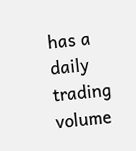has a daily trading volume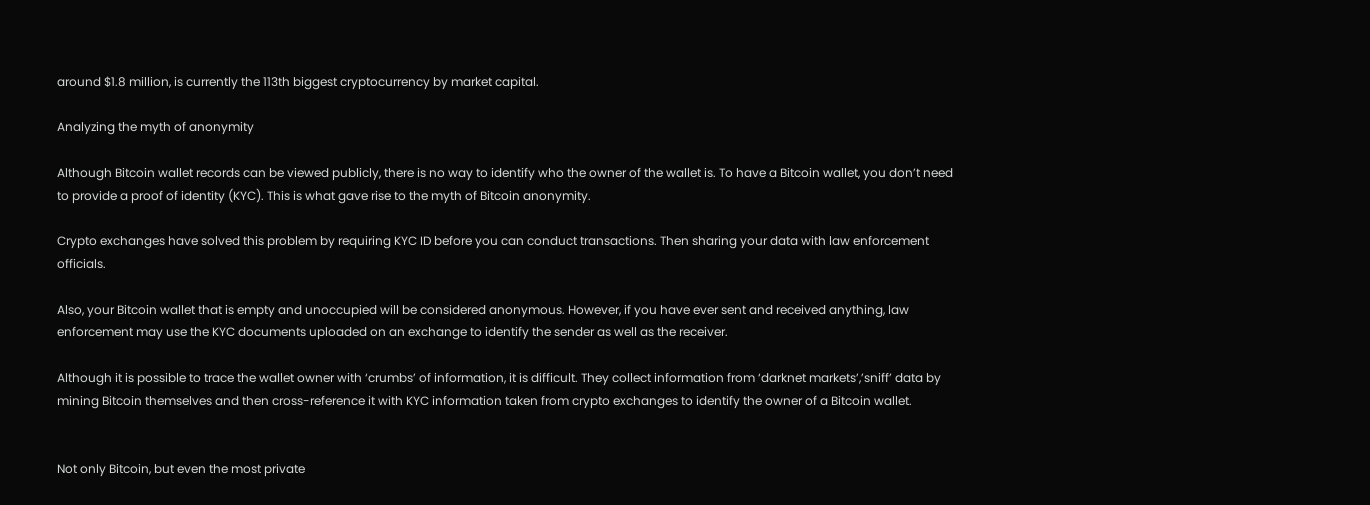around $1.8 million, is currently the 113th biggest cryptocurrency by market capital.

Analyzing the myth of anonymity

Although Bitcoin wallet records can be viewed publicly, there is no way to identify who the owner of the wallet is. To have a Bitcoin wallet, you don’t need to provide a proof of identity (KYC). This is what gave rise to the myth of Bitcoin anonymity.

Crypto exchanges have solved this problem by requiring KYC ID before you can conduct transactions. Then sharing your data with law enforcement officials.

Also, your Bitcoin wallet that is empty and unoccupied will be considered anonymous. However, if you have ever sent and received anything, law enforcement may use the KYC documents uploaded on an exchange to identify the sender as well as the receiver.

Although it is possible to trace the wallet owner with ‘crumbs’ of information, it is difficult. They collect information from ‘darknet markets’,’sniff’ data by mining Bitcoin themselves and then cross-reference it with KYC information taken from crypto exchanges to identify the owner of a Bitcoin wallet.


Not only Bitcoin, but even the most private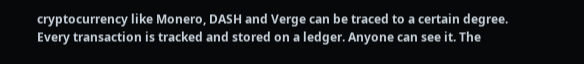cryptocurrency like Monero, DASH and Verge can be traced to a certain degree. Every transaction is tracked and stored on a ledger. Anyone can see it. The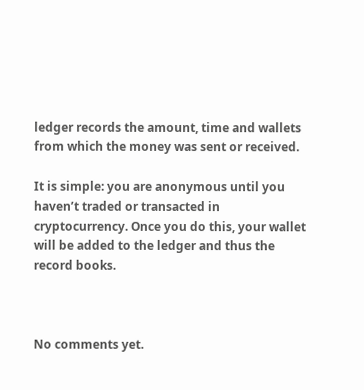ledger records the amount, time and wallets from which the money was sent or received.

It is simple: you are anonymous until you haven’t traded or transacted in cryptocurrency. Once you do this, your wallet will be added to the ledger and thus the record books.



No comments yet.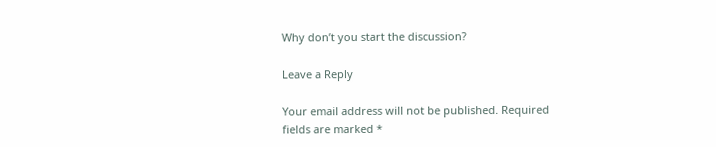Why don’t you start the discussion?

Leave a Reply

Your email address will not be published. Required fields are marked *